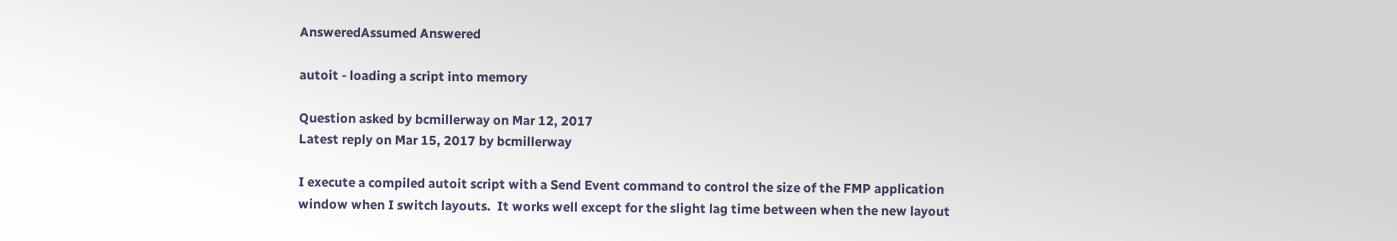AnsweredAssumed Answered

autoit - loading a script into memory

Question asked by bcmillerway on Mar 12, 2017
Latest reply on Mar 15, 2017 by bcmillerway

I execute a compiled autoit script with a Send Event command to control the size of the FMP application window when I switch layouts.  It works well except for the slight lag time between when the new layout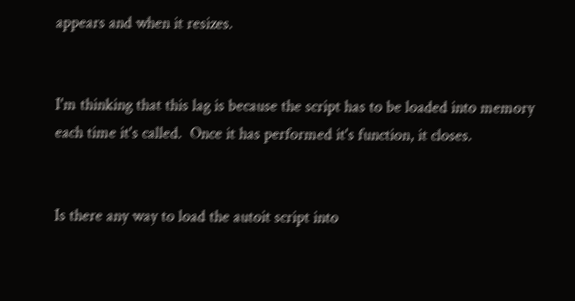appears and when it resizes.


I'm thinking that this lag is because the script has to be loaded into memory each time it's called.  Once it has performed it's function, it closes.


Is there any way to load the autoit script into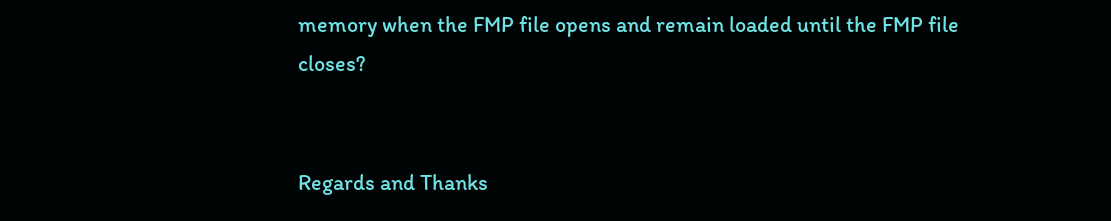memory when the FMP file opens and remain loaded until the FMP file closes?


Regards and Thanks